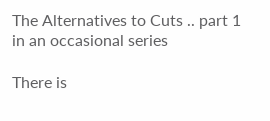The Alternatives to Cuts .. part 1 in an occasional series

There is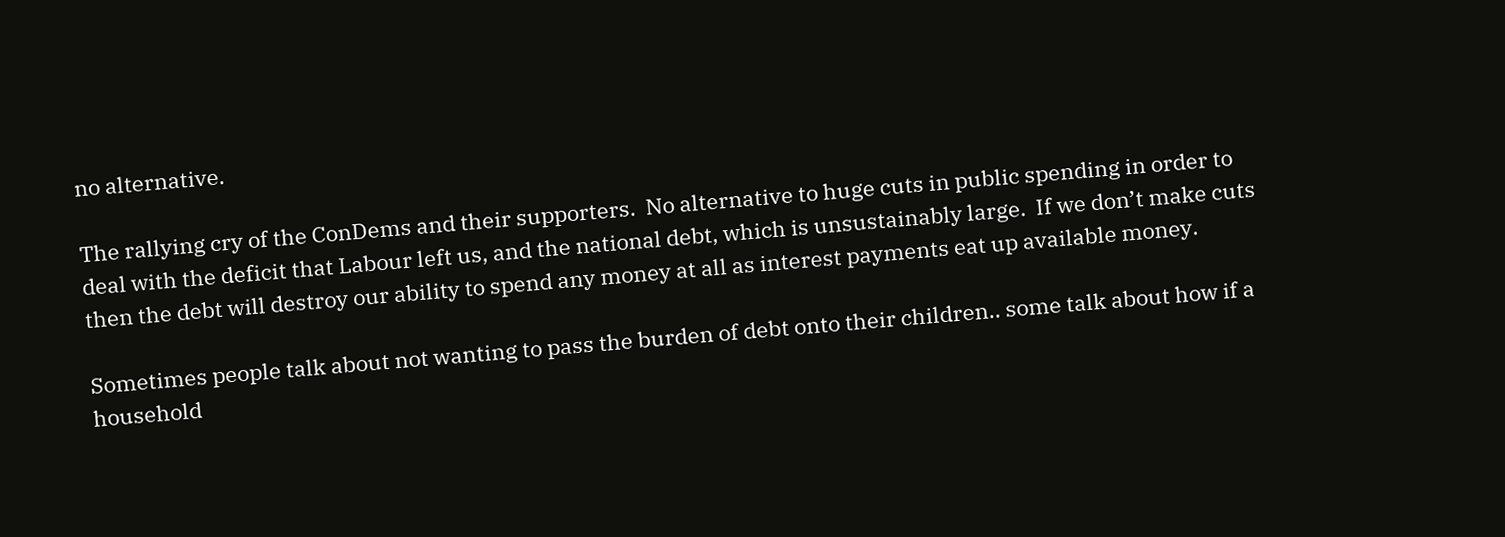no alternative.

The rallying cry of the ConDems and their supporters.  No alternative to huge cuts in public spending in order to deal with the deficit that Labour left us, and the national debt, which is unsustainably large.  If we don’t make cuts then the debt will destroy our ability to spend any money at all as interest payments eat up available money.

Sometimes people talk about not wanting to pass the burden of debt onto their children.. some talk about how if a household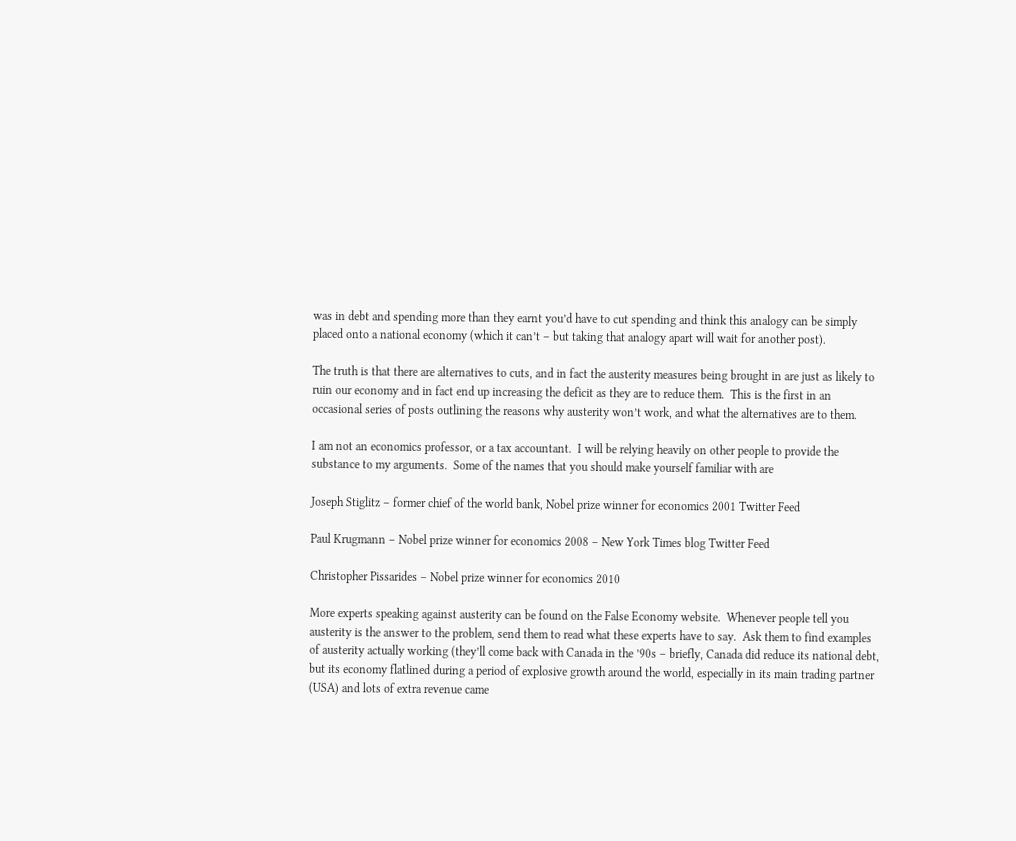was in debt and spending more than they earnt you’d have to cut spending and think this analogy can be simply placed onto a national economy (which it can’t – but taking that analogy apart will wait for another post).

The truth is that there are alternatives to cuts, and in fact the austerity measures being brought in are just as likely to ruin our economy and in fact end up increasing the deficit as they are to reduce them.  This is the first in an occasional series of posts outlining the reasons why austerity won’t work, and what the alternatives are to them.

I am not an economics professor, or a tax accountant.  I will be relying heavily on other people to provide the substance to my arguments.  Some of the names that you should make yourself familiar with are

Joseph Stiglitz – former chief of the world bank, Nobel prize winner for economics 2001 Twitter Feed

Paul Krugmann – Nobel prize winner for economics 2008 – New York Times blog Twitter Feed

Christopher Pissarides – Nobel prize winner for economics 2010

More experts speaking against austerity can be found on the False Economy website.  Whenever people tell you austerity is the answer to the problem, send them to read what these experts have to say.  Ask them to find examples of austerity actually working (they’ll come back with Canada in the ’90s – briefly, Canada did reduce its national debt, but its economy flatlined during a period of explosive growth around the world, especially in its main trading partner (USA) and lots of extra revenue came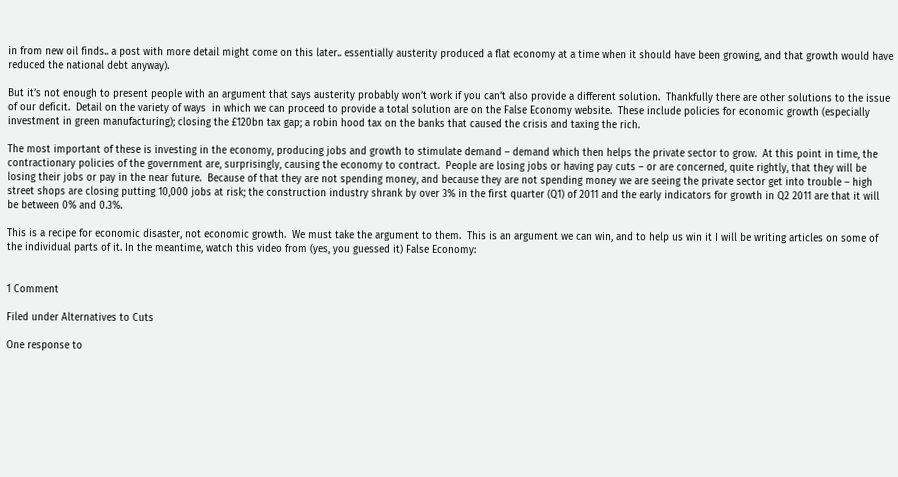in from new oil finds.. a post with more detail might come on this later.. essentially austerity produced a flat economy at a time when it should have been growing, and that growth would have reduced the national debt anyway).

But it’s not enough to present people with an argument that says austerity probably won’t work if you can’t also provide a different solution.  Thankfully there are other solutions to the issue of our deficit.  Detail on the variety of ways  in which we can proceed to provide a total solution are on the False Economy website.  These include policies for economic growth (especially investment in green manufacturing); closing the £120bn tax gap; a robin hood tax on the banks that caused the crisis and taxing the rich.

The most important of these is investing in the economy, producing jobs and growth to stimulate demand – demand which then helps the private sector to grow.  At this point in time, the contractionary policies of the government are, surprisingly, causing the economy to contract.  People are losing jobs or having pay cuts – or are concerned, quite rightly, that they will be losing their jobs or pay in the near future.  Because of that they are not spending money, and because they are not spending money we are seeing the private sector get into trouble – high street shops are closing putting 10,000 jobs at risk; the construction industry shrank by over 3% in the first quarter (Q1) of 2011 and the early indicators for growth in Q2 2011 are that it will be between 0% and 0.3%.

This is a recipe for economic disaster, not economic growth.  We must take the argument to them.  This is an argument we can win, and to help us win it I will be writing articles on some of the individual parts of it. In the meantime, watch this video from (yes, you guessed it) False Economy:


1 Comment

Filed under Alternatives to Cuts

One response to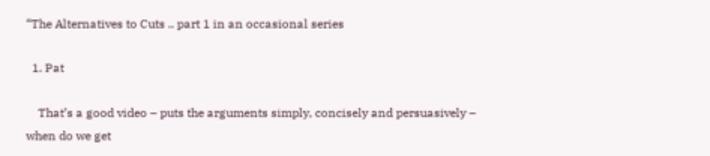“The Alternatives to Cuts .. part 1 in an occasional series

  1. Pat

    That’s a good video – puts the arguments simply, concisely and persuasively – when do we get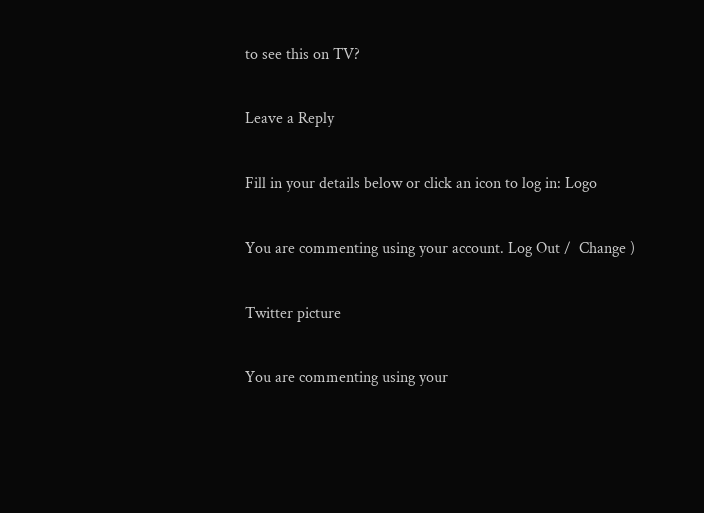to see this on TV?

Leave a Reply

Fill in your details below or click an icon to log in: Logo

You are commenting using your account. Log Out /  Change )

Twitter picture

You are commenting using your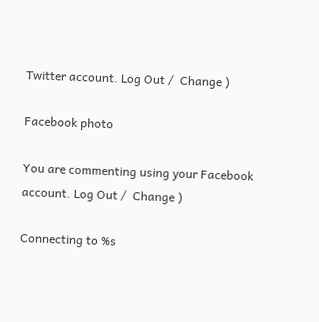Twitter account. Log Out /  Change )

Facebook photo

You are commenting using your Facebook account. Log Out /  Change )

Connecting to %s